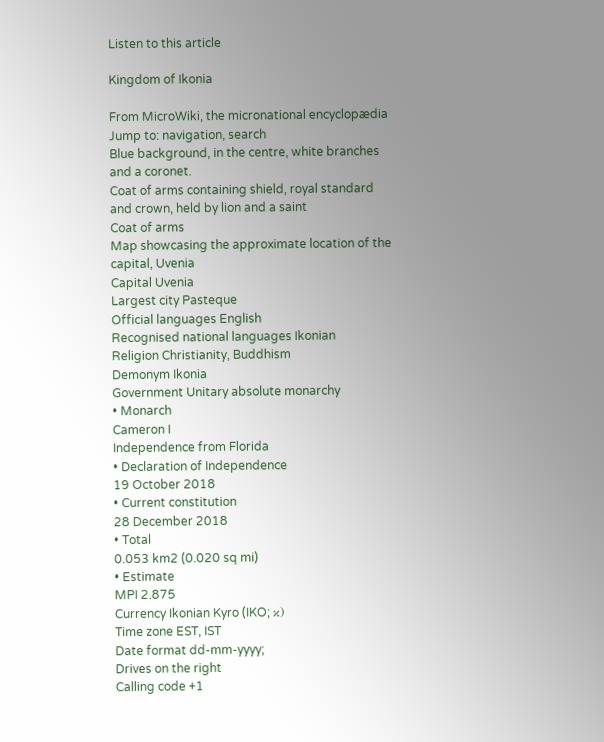Listen to this article

Kingdom of Ikonia

From MicroWiki, the micronational encyclopædia
Jump to: navigation, search
Blue background, in the centre, white branches and a coronet.
Coat of arms containing shield, royal standard and crown, held by lion and a saint
Coat of arms
Map showcasing the approximate location of the capital, Uvenia
Capital Uvenia
Largest city Pasteque
Official languages English
Recognised national languages Ikonian
Religion Christianity, Buddhism
Demonym Ikonia
Government Unitary absolute monarchy
• Monarch
Cameron I
Independence from Florida
• Declaration of Independence
19 October 2018
• Current constitution
28 December 2018
• Total
0.053 km2 (0.020 sq mi)
• Estimate
MPI 2.875
Currency Ikonian Kyro (IKO; κ)
Time zone EST, IST
Date format dd-mm-yyyy;
Drives on the right
Calling code +1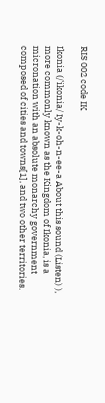RIS 002 code IK

Ikonia (/ˈikonia/ Iy-k-oh-n-ee-a About this sound (Listen) ), more commonly known as the Kingdom of Ikonia, is a micronation with an absolute monarchy government composed of cities and towns[1], and two other territories.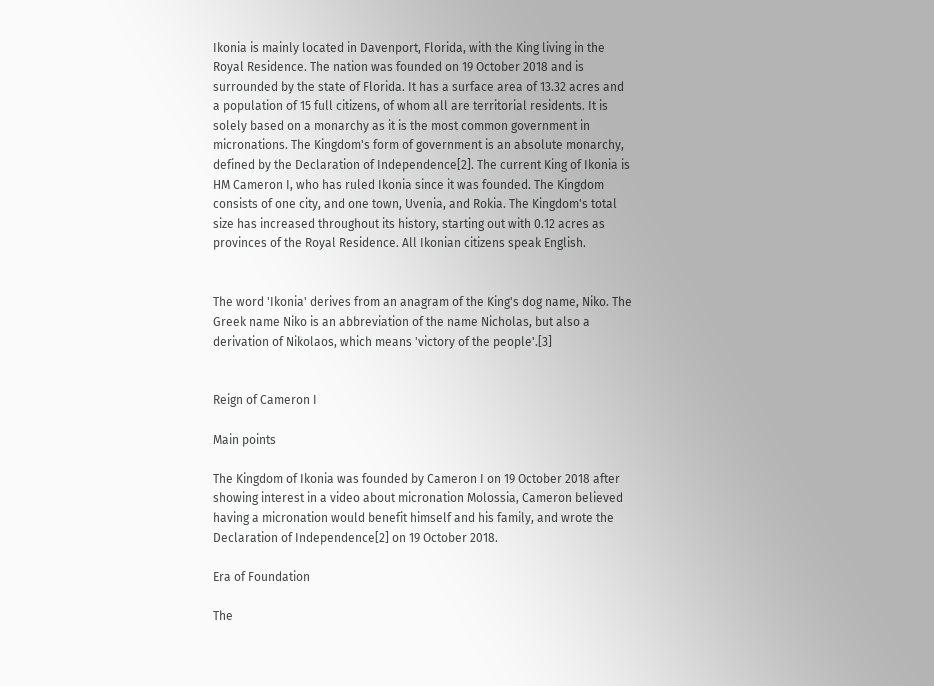Ikonia is mainly located in Davenport, Florida, with the King living in the Royal Residence. The nation was founded on 19 October 2018 and is surrounded by the state of Florida. It has a surface area of 13.32 acres and a population of 15 full citizens, of whom all are territorial residents. It is solely based on a monarchy as it is the most common government in micronations. The Kingdom's form of government is an absolute monarchy, defined by the Declaration of Independence[2]. The current King of Ikonia is HM Cameron I, who has ruled Ikonia since it was founded. The Kingdom consists of one city, and one town, Uvenia, and Rokia. The Kingdom's total size has increased throughout its history, starting out with 0.12 acres as provinces of the Royal Residence. All Ikonian citizens speak English.


The word 'Ikonia' derives from an anagram of the King's dog name, Niko. The Greek name Niko is an abbreviation of the name Nicholas, but also a derivation of Nikolaos, which means 'victory of the people'.[3]


Reign of Cameron I

Main points

The Kingdom of Ikonia was founded by Cameron I on 19 October 2018 after showing interest in a video about micronation Molossia, Cameron believed having a micronation would benefit himself and his family, and wrote the Declaration of Independence[2] on 19 October 2018.

Era of Foundation

The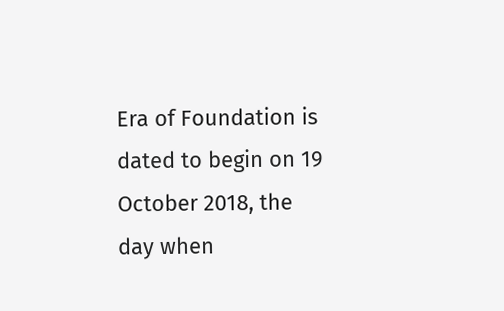Era of Foundation is dated to begin on 19 October 2018, the day when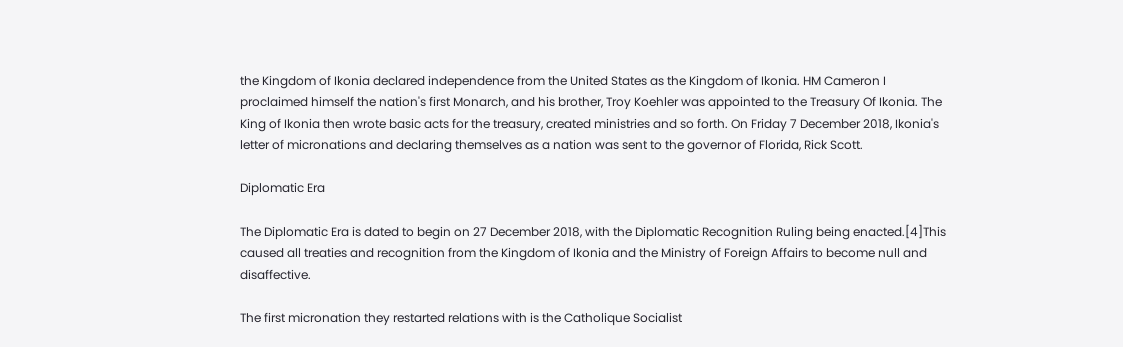the Kingdom of Ikonia declared independence from the United States as the Kingdom of Ikonia. HM Cameron I proclaimed himself the nation's first Monarch, and his brother, Troy Koehler was appointed to the Treasury Of Ikonia. The King of Ikonia then wrote basic acts for the treasury, created ministries and so forth. On Friday 7 December 2018, Ikonia's letter of micronations and declaring themselves as a nation was sent to the governor of Florida, Rick Scott.

Diplomatic Era

The Diplomatic Era is dated to begin on 27 December 2018, with the Diplomatic Recognition Ruling being enacted.[4]This caused all treaties and recognition from the Kingdom of Ikonia and the Ministry of Foreign Affairs to become null and disaffective.

The first micronation they restarted relations with is the Catholique Socialist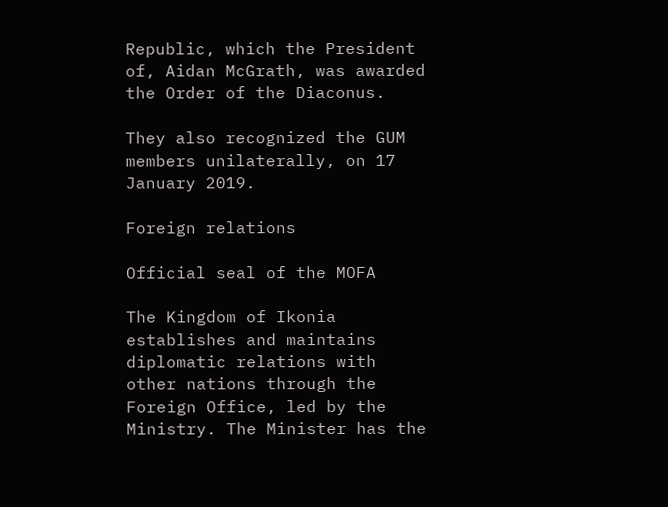Republic, which the President of, Aidan McGrath, was awarded the Order of the Diaconus.

They also recognized the GUM members unilaterally, on 17 January 2019.

Foreign relations

Official seal of the MOFA

The Kingdom of Ikonia establishes and maintains diplomatic relations with other nations through the Foreign Office, led by the Ministry. The Minister has the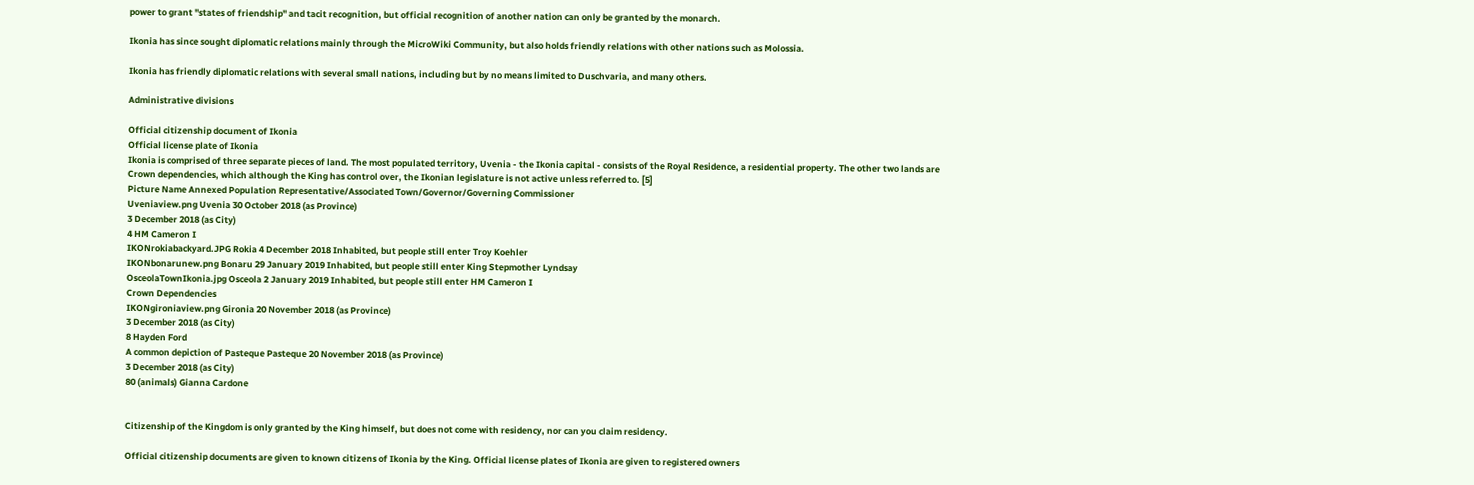power to grant "states of friendship" and tacit recognition, but official recognition of another nation can only be granted by the monarch.

Ikonia has since sought diplomatic relations mainly through the MicroWiki Community, but also holds friendly relations with other nations such as Molossia.

Ikonia has friendly diplomatic relations with several small nations, including but by no means limited to Duschvaria, and many others.

Administrative divisions

Official citizenship document of Ikonia
Official license plate of Ikonia
Ikonia is comprised of three separate pieces of land. The most populated territory, Uvenia - the Ikonia capital - consists of the Royal Residence, a residential property. The other two lands are Crown dependencies, which although the King has control over, the Ikonian legislature is not active unless referred to. [5]
Picture Name Annexed Population Representative/Associated Town/Governor/Governing Commissioner
Uveniaview.png Uvenia 30 October 2018 (as Province)
3 December 2018 (as City)
4 HM Cameron I
IKONrokiabackyard.JPG Rokia 4 December 2018 Inhabited, but people still enter Troy Koehler
IKONbonarunew.png Bonaru 29 January 2019 Inhabited, but people still enter King Stepmother Lyndsay
OsceolaTownIkonia.jpg Osceola 2 January 2019 Inhabited, but people still enter HM Cameron I
Crown Dependencies
IKONgironiaview.png Gironia 20 November 2018 (as Province)
3 December 2018 (as City)
8 Hayden Ford
A common depiction of Pasteque Pasteque 20 November 2018 (as Province)
3 December 2018 (as City)
80 (animals) Gianna Cardone


Citizenship of the Kingdom is only granted by the King himself, but does not come with residency, nor can you claim residency.

Official citizenship documents are given to known citizens of Ikonia by the King. Official license plates of Ikonia are given to registered owners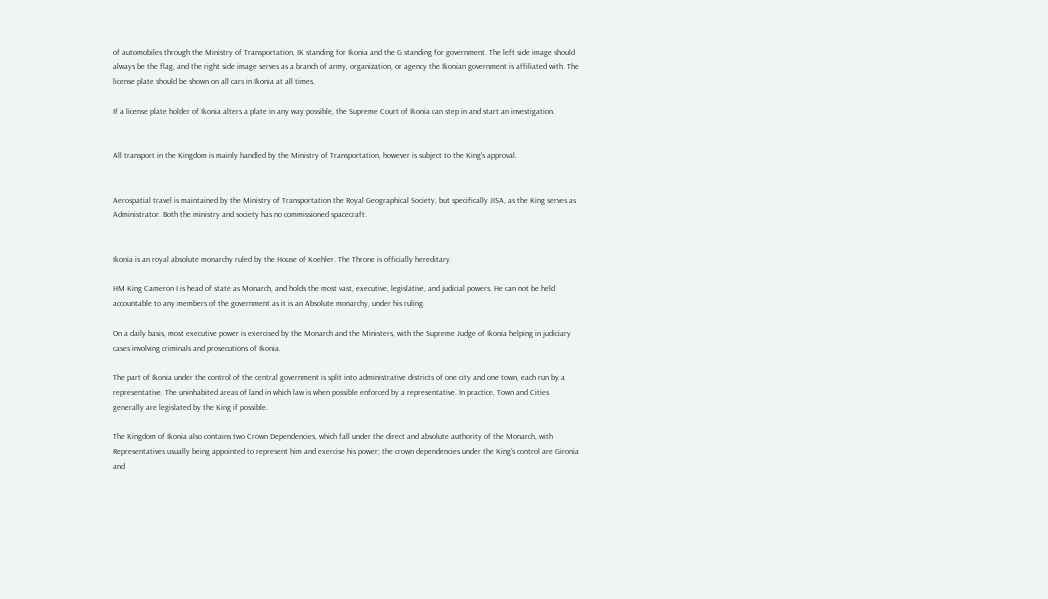of automobiles through the Ministry of Transportation, IK standing for Ikonia and the G standing for government. The left side image should always be the flag, and the right side image serves as a branch of army, organization, or agency the Ikonian government is affiliated with. The license plate should be shown on all cars in Ikonia at all times.

If a license plate holder of Ikonia alters a plate in any way possible, the Supreme Court of Ikonia can step in and start an investigation.


All transport in the Kingdom is mainly handled by the Ministry of Transportation, however is subject to the King's approval.


Aerospatial travel is maintained by the Ministry of Transportation the Royal Geographical Society, but specifically JISA, as the King serves as Administrator. Both the ministry and society has no commissioned spacecraft.


Ikonia is an royal absolute monarchy ruled by the House of Koehler. The Throne is officially hereditary.

HM King Cameron I is head of state as Monarch, and holds the most vast, executive, legislative, and judicial powers. He can not be held accountable to any members of the government as it is an Absolute monarchy, under his ruling.

On a daily basis, most executive power is exercised by the Monarch and the Ministers, with the Supreme Judge of Ikonia helping in judiciary cases involving criminals and prosecutions of Ikonia.

The part of Ikonia under the control of the central government is split into administrative districts of one city and one town, each run by a representative. The uninhabited areas of land in which law is when possible enforced by a representative. In practice, Town and Cities generally are legislated by the King if possible.

The Kingdom of Ikonia also contains two Crown Dependencies, which fall under the direct and absolute authority of the Monarch, with Representatives usually being appointed to represent him and exercise his power; the crown dependencies under the King's control are Gironia and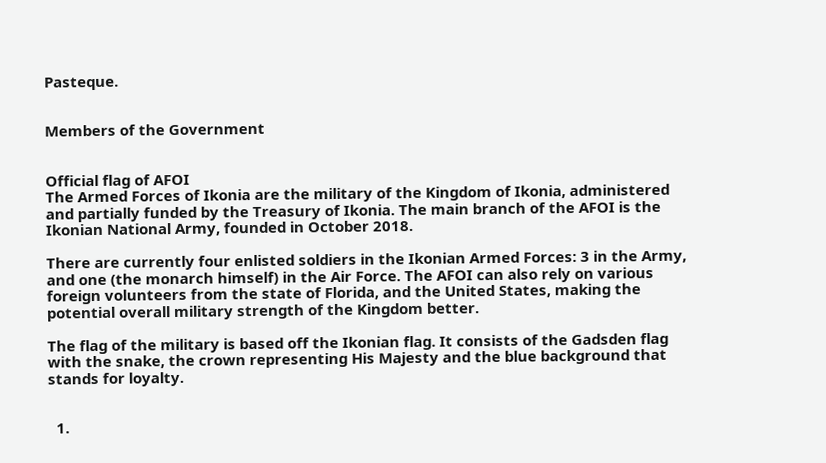Pasteque.


Members of the Government


Official flag of AFOI
The Armed Forces of Ikonia are the military of the Kingdom of Ikonia, administered and partially funded by the Treasury of Ikonia. The main branch of the AFOI is the Ikonian National Army, founded in October 2018.

There are currently four enlisted soldiers in the Ikonian Armed Forces: 3 in the Army, and one (the monarch himself) in the Air Force. The AFOI can also rely on various foreign volunteers from the state of Florida, and the United States, making the potential overall military strength of the Kingdom better.

The flag of the military is based off the Ikonian flag. It consists of the Gadsden flag with the snake, the crown representing His Majesty and the blue background that stands for loyalty.


  1.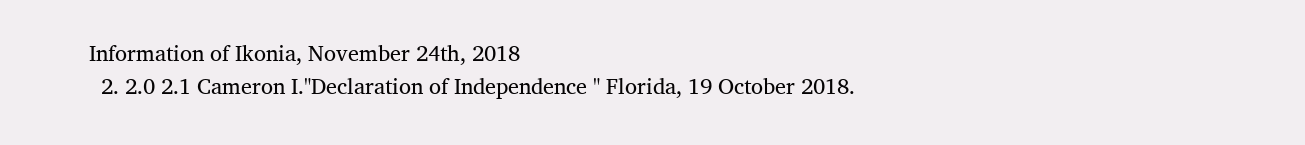Information of Ikonia, November 24th, 2018
  2. 2.0 2.1 Cameron I."Declaration of Independence " Florida, 19 October 2018.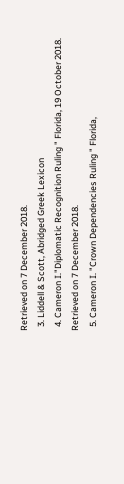Retrieved on 7 December 2018.
  3. Liddell & Scott, Abridged Greek Lexicon
  4. Cameron I."Diplomatic Recognition Ruling " Florida, 19 October 2018. Retrieved on 7 December 2018.
  5. Cameron I. "Crown Dependencies Ruling " Florida,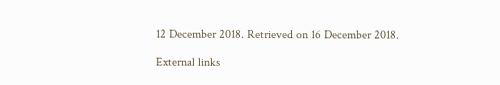12 December 2018. Retrieved on 16 December 2018.

External links